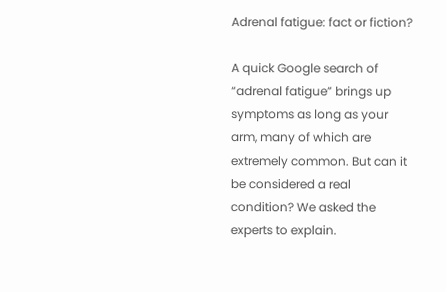Adrenal fatigue: fact or fiction?

A quick Google search of “adrenal fatigue” brings up symptoms as long as your arm, many of which are extremely common. But can it be considered a real condition? We asked the experts to explain.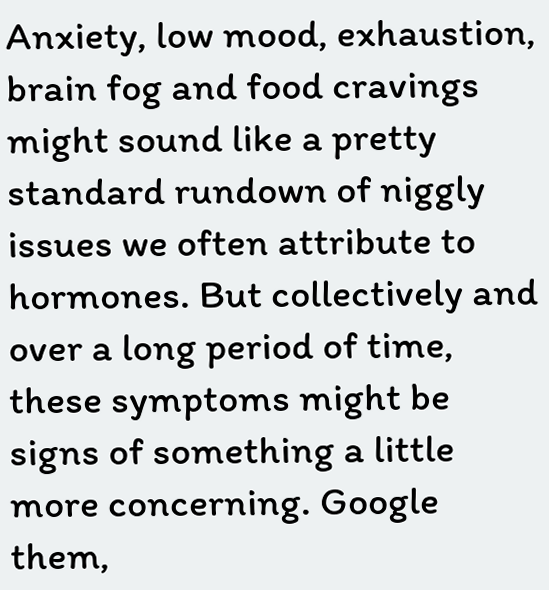Anxiety, low mood, exhaustion, brain fog and food cravings might sound like a pretty standard rundown of niggly issues we often attribute to hormones. But collectively and over a long period of time, these symptoms might be signs of something a little more concerning. Google them,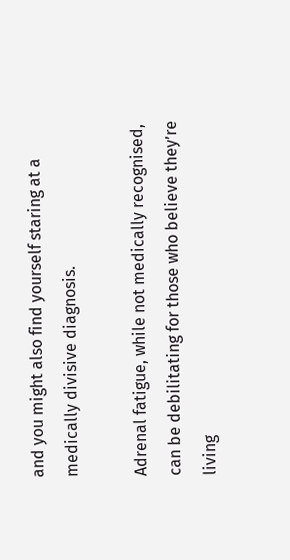and you might also find yourself staring at a medically divisive diagnosis.

Adrenal fatigue, while not medically recognised, can be debilitating for those who believe they’re living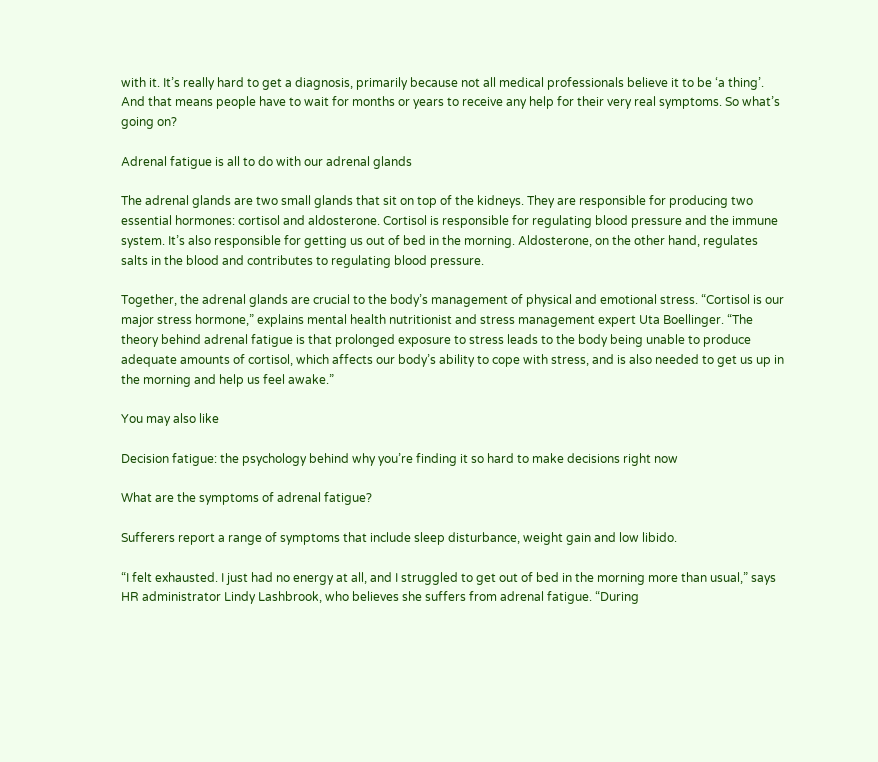with it. It’s really hard to get a diagnosis, primarily because not all medical professionals believe it to be ‘a thing’. And that means people have to wait for months or years to receive any help for their very real symptoms. So what’s going on?

Adrenal fatigue is all to do with our adrenal glands

The adrenal glands are two small glands that sit on top of the kidneys. They are responsible for producing two essential hormones: cortisol and aldosterone. Cortisol is responsible for regulating blood pressure and the immune system. It’s also responsible for getting us out of bed in the morning. Aldosterone, on the other hand, regulates salts in the blood and contributes to regulating blood pressure.

Together, the adrenal glands are crucial to the body’s management of physical and emotional stress. “Cortisol is our major stress hormone,” explains mental health nutritionist and stress management expert Uta Boellinger. “The theory behind adrenal fatigue is that prolonged exposure to stress leads to the body being unable to produce adequate amounts of cortisol, which affects our body’s ability to cope with stress, and is also needed to get us up in the morning and help us feel awake.”

You may also like

Decision fatigue: the psychology behind why you’re finding it so hard to make decisions right now

What are the symptoms of adrenal fatigue?

Sufferers report a range of symptoms that include sleep disturbance, weight gain and low libido.

“I felt exhausted. I just had no energy at all, and I struggled to get out of bed in the morning more than usual,” says HR administrator Lindy Lashbrook, who believes she suffers from adrenal fatigue. “During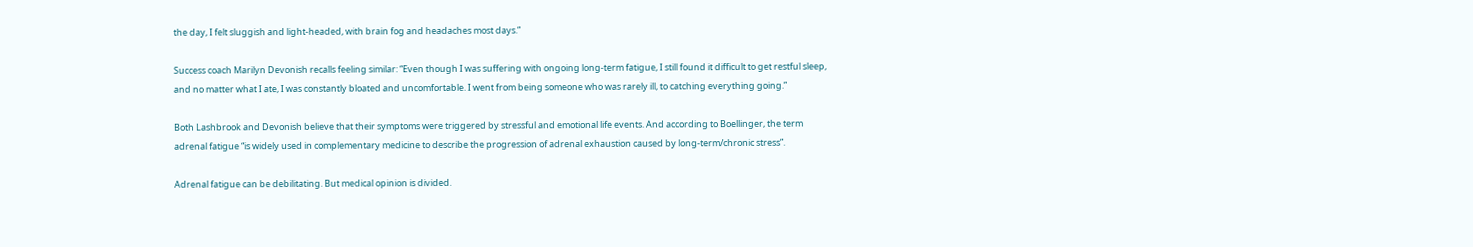the day, I felt sluggish and light-headed, with brain fog and headaches most days.”

Success coach Marilyn Devonish recalls feeling similar: “Even though I was suffering with ongoing long-term fatigue, I still found it difficult to get restful sleep, and no matter what I ate, I was constantly bloated and uncomfortable. I went from being someone who was rarely ill, to catching everything going.”

Both Lashbrook and Devonish believe that their symptoms were triggered by stressful and emotional life events. And according to Boellinger, the term adrenal fatigue “is widely used in complementary medicine to describe the progression of adrenal exhaustion caused by long-term/chronic stress”.

Adrenal fatigue can be debilitating. But medical opinion is divided.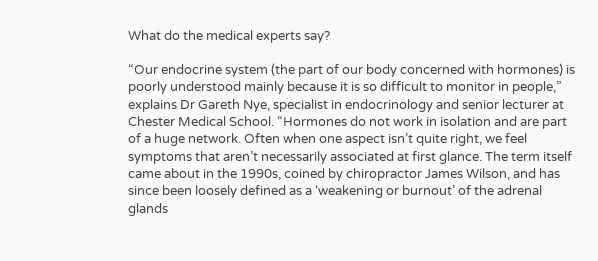What do the medical experts say?

“Our endocrine system (the part of our body concerned with hormones) is poorly understood mainly because it is so difficult to monitor in people,” explains Dr Gareth Nye, specialist in endocrinology and senior lecturer at Chester Medical School. “Hormones do not work in isolation and are part of a huge network. Often when one aspect isn’t quite right, we feel symptoms that aren’t necessarily associated at first glance. The term itself came about in the 1990s, coined by chiropractor James Wilson, and has since been loosely defined as a ‘weakening or burnout’ of the adrenal glands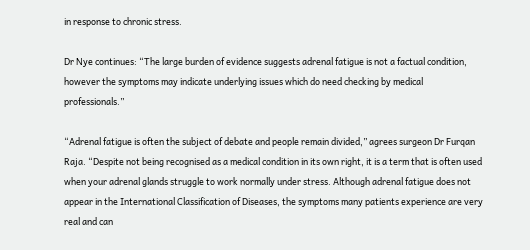in response to chronic stress.

Dr Nye continues: “The large burden of evidence suggests adrenal fatigue is not a factual condition, however the symptoms may indicate underlying issues which do need checking by medical professionals.”

“Adrenal fatigue is often the subject of debate and people remain divided,” agrees surgeon Dr Furqan Raja. “Despite not being recognised as a medical condition in its own right, it is a term that is often used when your adrenal glands struggle to work normally under stress. Although adrenal fatigue does not appear in the International Classification of Diseases, the symptoms many patients experience are very real and can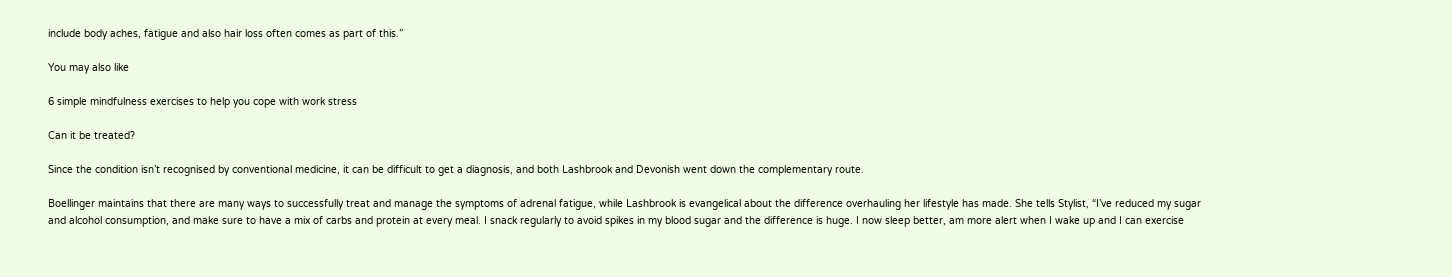include body aches, fatigue and also hair loss often comes as part of this.”

You may also like

6 simple mindfulness exercises to help you cope with work stress

Can it be treated?

Since the condition isn’t recognised by conventional medicine, it can be difficult to get a diagnosis, and both Lashbrook and Devonish went down the complementary route.

Boellinger maintains that there are many ways to successfully treat and manage the symptoms of adrenal fatigue, while Lashbrook is evangelical about the difference overhauling her lifestyle has made. She tells Stylist, “I’ve reduced my sugar and alcohol consumption, and make sure to have a mix of carbs and protein at every meal. I snack regularly to avoid spikes in my blood sugar and the difference is huge. I now sleep better, am more alert when I wake up and I can exercise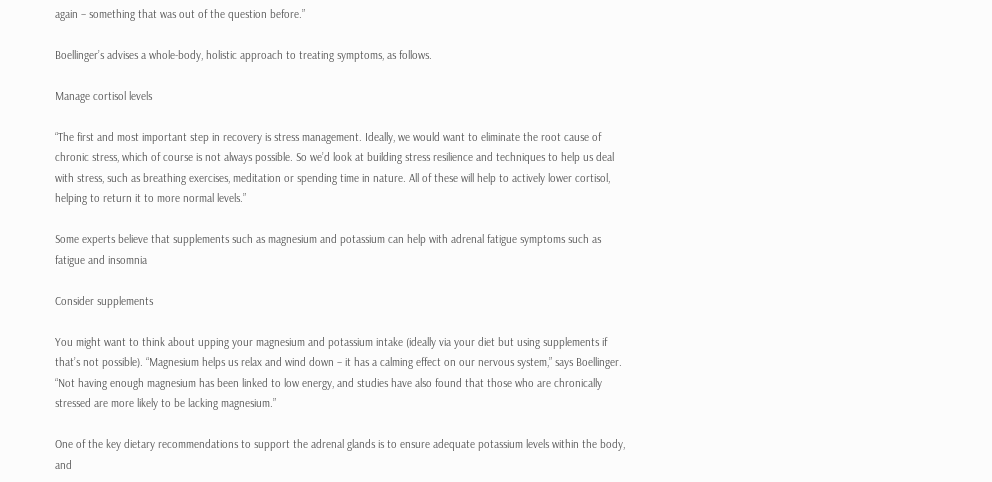again – something that was out of the question before.”

Boellinger’s advises a whole-body, holistic approach to treating symptoms, as follows.

Manage cortisol levels

“The first and most important step in recovery is stress management. Ideally, we would want to eliminate the root cause of chronic stress, which of course is not always possible. So we’d look at building stress resilience and techniques to help us deal with stress, such as breathing exercises, meditation or spending time in nature. All of these will help to actively lower cortisol, helping to return it to more normal levels.”

Some experts believe that supplements such as magnesium and potassium can help with adrenal fatigue symptoms such as fatigue and insomnia

Consider supplements

You might want to think about upping your magnesium and potassium intake (ideally via your diet but using supplements if that’s not possible). “Magnesium helps us relax and wind down – it has a calming effect on our nervous system,” says Boellinger. “Not having enough magnesium has been linked to low energy, and studies have also found that those who are chronically stressed are more likely to be lacking magnesium.”

One of the key dietary recommendations to support the adrenal glands is to ensure adequate potassium levels within the body, and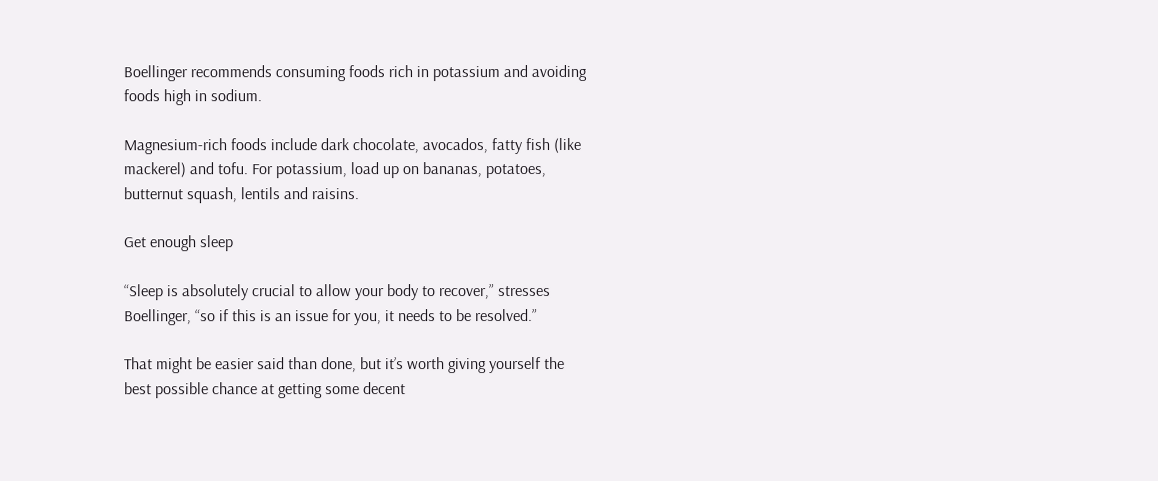Boellinger recommends consuming foods rich in potassium and avoiding foods high in sodium.

Magnesium-rich foods include dark chocolate, avocados, fatty fish (like mackerel) and tofu. For potassium, load up on bananas, potatoes, butternut squash, lentils and raisins.

Get enough sleep

“Sleep is absolutely crucial to allow your body to recover,” stresses Boellinger, “so if this is an issue for you, it needs to be resolved.”

That might be easier said than done, but it’s worth giving yourself the best possible chance at getting some decent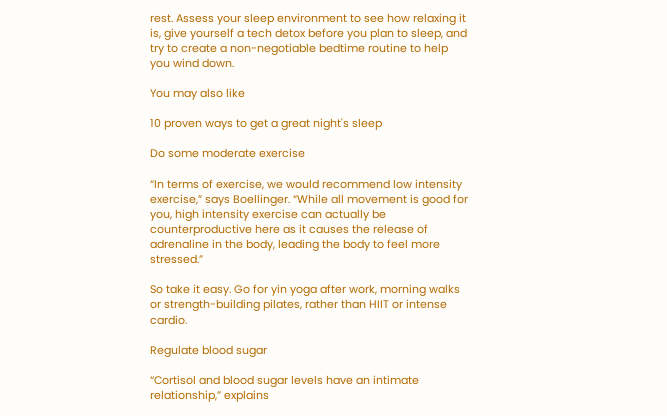rest. Assess your sleep environment to see how relaxing it is, give yourself a tech detox before you plan to sleep, and try to create a non-negotiable bedtime routine to help you wind down.

You may also like

10 proven ways to get a great night's sleep

Do some moderate exercise

“In terms of exercise, we would recommend low intensity exercise,” says Boellinger. “While all movement is good for you, high intensity exercise can actually be counterproductive here as it causes the release of adrenaline in the body, leading the body to feel more stressed.”

So take it easy. Go for yin yoga after work, morning walks or strength-building pilates, rather than HIIT or intense cardio.

Regulate blood sugar

“Cortisol and blood sugar levels have an intimate relationship,” explains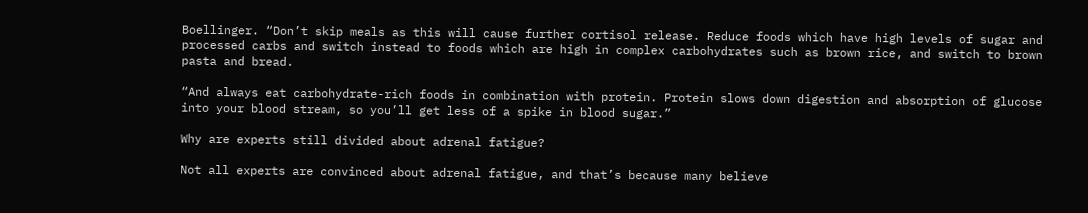Boellinger. “Don’t skip meals as this will cause further cortisol release. Reduce foods which have high levels of sugar and processed carbs and switch instead to foods which are high in complex carbohydrates such as brown rice, and switch to brown pasta and bread.

“And always eat carbohydrate-rich foods in combination with protein. Protein slows down digestion and absorption of glucose into your blood stream, so you’ll get less of a spike in blood sugar.”

Why are experts still divided about adrenal fatigue?

Not all experts are convinced about adrenal fatigue, and that’s because many believe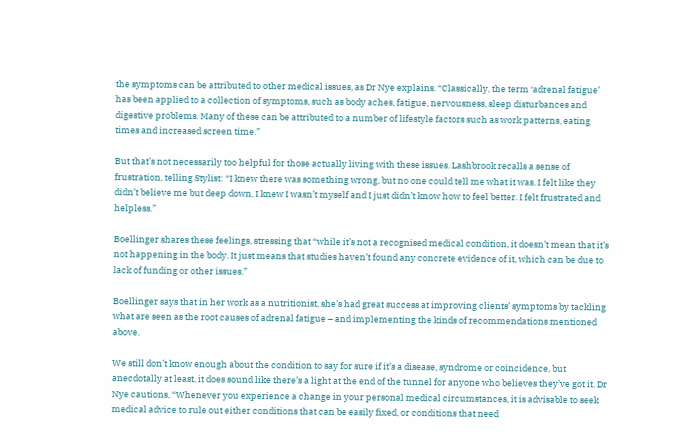the symptoms can be attributed to other medical issues, as Dr Nye explains. “Classically, the term ‘adrenal fatigue’ has been applied to a collection of symptoms, such as body aches, fatigue, nervousness, sleep disturbances and digestive problems. Many of these can be attributed to a number of lifestyle factors such as work patterns, eating times and increased screen time.”

But that’s not necessarily too helpful for those actually living with these issues. Lashbrook recalls a sense of frustration, telling Stylist: “I knew there was something wrong, but no one could tell me what it was. I felt like they didn’t believe me but deep down, I knew I wasn’t myself and I just didn’t know how to feel better. I felt frustrated and helpless.”

Boellinger shares these feelings, stressing that “while it’s not a recognised medical condition, it doesn’t mean that it’s not happening in the body. It just means that studies haven’t found any concrete evidence of it, which can be due to lack of funding or other issues.”

Boellinger says that in her work as a nutritionist, she’s had great success at improving clients’ symptoms by tackling what are seen as the root causes of adrenal fatigue – and implementing the kinds of recommendations mentioned above.

We still don’t know enough about the condition to say for sure if it’s a disease, syndrome or coincidence, but anecdotally at least, it does sound like there’s a light at the end of the tunnel for anyone who believes they’ve got it. Dr Nye cautions, “Whenever you experience a change in your personal medical circumstances, it is advisable to seek medical advice to rule out either conditions that can be easily fixed, or conditions that need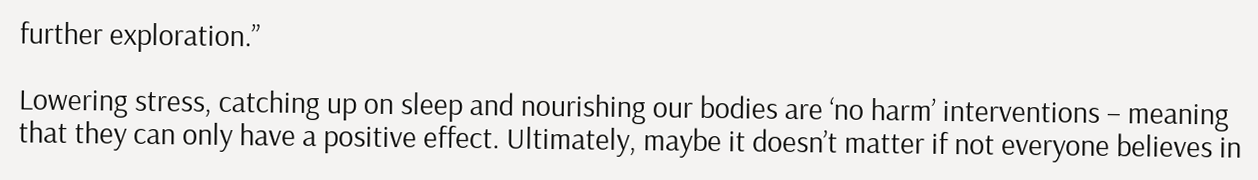further exploration.”

Lowering stress, catching up on sleep and nourishing our bodies are ‘no harm’ interventions – meaning that they can only have a positive effect. Ultimately, maybe it doesn’t matter if not everyone believes in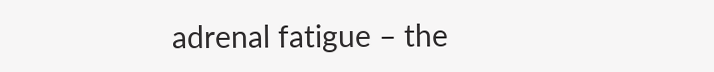adrenal fatigue – the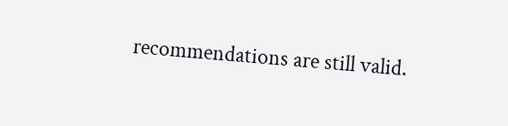recommendations are still valid.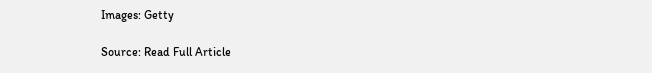Images: Getty

Source: Read Full Article